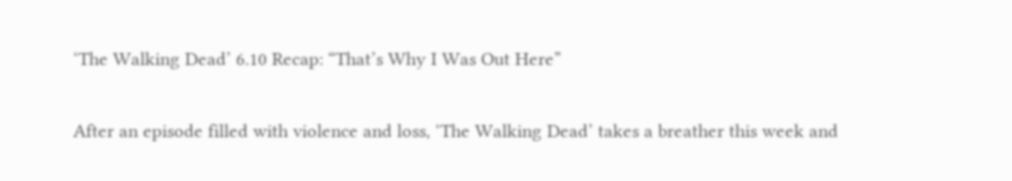‘The Walking Dead’ 6.10 Recap: “That’s Why I Was Out Here”

After an episode filled with violence and loss, ‘The Walking Dead’ takes a breather this week and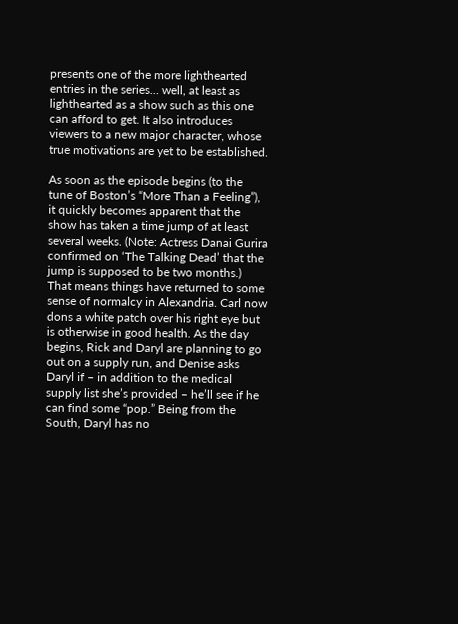presents one of the more lighthearted entries in the series… well, at least as lighthearted as a show such as this one can afford to get. It also introduces viewers to a new major character, whose true motivations are yet to be established.

As soon as the episode begins (to the tune of Boston’s “More Than a Feeling”), it quickly becomes apparent that the show has taken a time jump of at least several weeks. (Note: Actress Danai Gurira confirmed on ‘The Talking Dead’ that the jump is supposed to be two months.) That means things have returned to some sense of normalcy in Alexandria. Carl now dons a white patch over his right eye but is otherwise in good health. As the day begins, Rick and Daryl are planning to go out on a supply run, and Denise asks Daryl if – in addition to the medical supply list she’s provided – he’ll see if he can find some “pop.” Being from the South, Daryl has no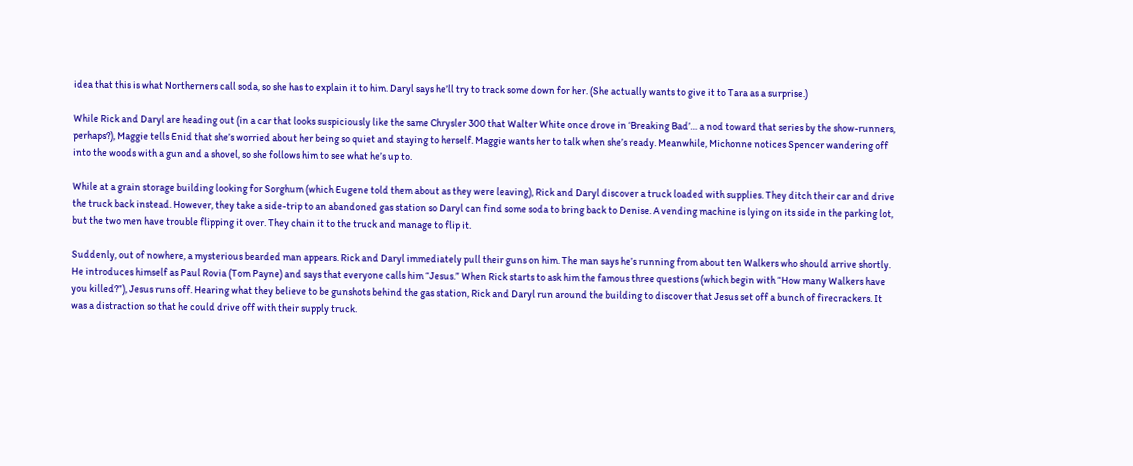idea that this is what Northerners call soda, so she has to explain it to him. Daryl says he’ll try to track some down for her. (She actually wants to give it to Tara as a surprise.)

While Rick and Daryl are heading out (in a car that looks suspiciously like the same Chrysler 300 that Walter White once drove in ‘Breaking Bad’… a nod toward that series by the show-runners, perhaps?), Maggie tells Enid that she’s worried about her being so quiet and staying to herself. Maggie wants her to talk when she’s ready. Meanwhile, Michonne notices Spencer wandering off into the woods with a gun and a shovel, so she follows him to see what he’s up to.

While at a grain storage building looking for Sorghum (which Eugene told them about as they were leaving), Rick and Daryl discover a truck loaded with supplies. They ditch their car and drive the truck back instead. However, they take a side-trip to an abandoned gas station so Daryl can find some soda to bring back to Denise. A vending machine is lying on its side in the parking lot, but the two men have trouble flipping it over. They chain it to the truck and manage to flip it.

Suddenly, out of nowhere, a mysterious bearded man appears. Rick and Daryl immediately pull their guns on him. The man says he’s running from about ten Walkers who should arrive shortly. He introduces himself as Paul Rovia (Tom Payne) and says that everyone calls him “Jesus.” When Rick starts to ask him the famous three questions (which begin with “How many Walkers have you killed?”), Jesus runs off. Hearing what they believe to be gunshots behind the gas station, Rick and Daryl run around the building to discover that Jesus set off a bunch of firecrackers. It was a distraction so that he could drive off with their supply truck.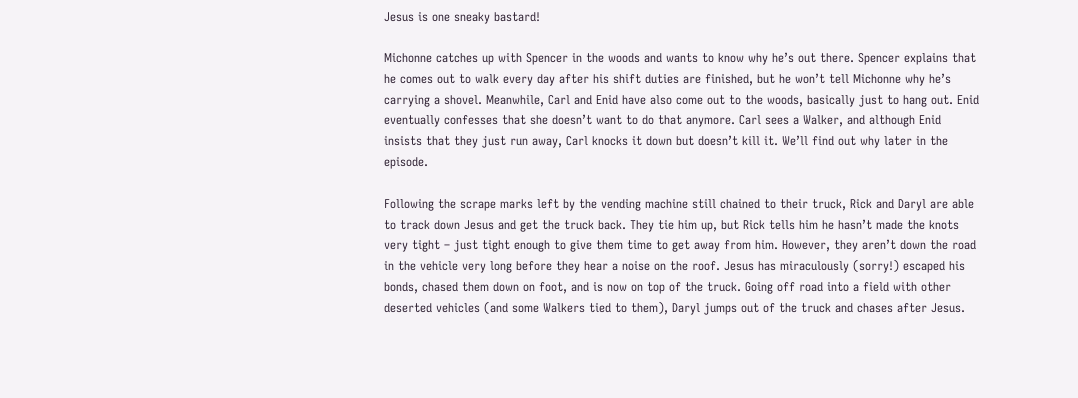Jesus is one sneaky bastard!

Michonne catches up with Spencer in the woods and wants to know why he’s out there. Spencer explains that he comes out to walk every day after his shift duties are finished, but he won’t tell Michonne why he’s carrying a shovel. Meanwhile, Carl and Enid have also come out to the woods, basically just to hang out. Enid eventually confesses that she doesn’t want to do that anymore. Carl sees a Walker, and although Enid insists that they just run away, Carl knocks it down but doesn’t kill it. We’ll find out why later in the episode.

Following the scrape marks left by the vending machine still chained to their truck, Rick and Daryl are able to track down Jesus and get the truck back. They tie him up, but Rick tells him he hasn’t made the knots very tight – just tight enough to give them time to get away from him. However, they aren’t down the road in the vehicle very long before they hear a noise on the roof. Jesus has miraculously (sorry!) escaped his bonds, chased them down on foot, and is now on top of the truck. Going off road into a field with other deserted vehicles (and some Walkers tied to them), Daryl jumps out of the truck and chases after Jesus.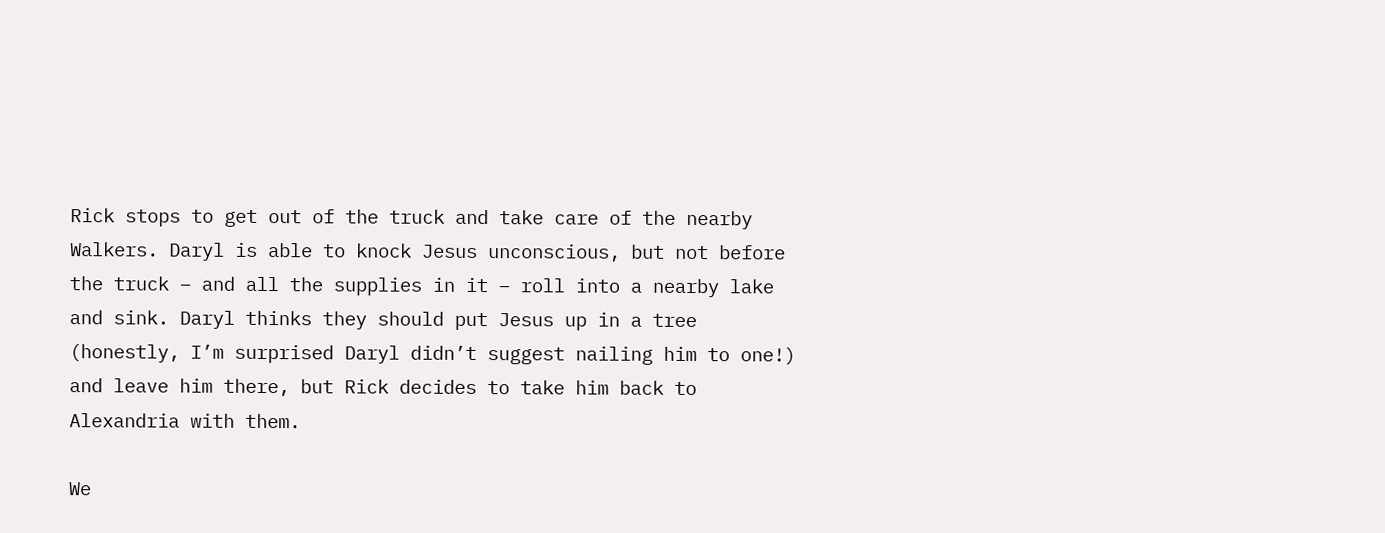Rick stops to get out of the truck and take care of the nearby Walkers. Daryl is able to knock Jesus unconscious, but not before the truck – and all the supplies in it – roll into a nearby lake and sink. Daryl thinks they should put Jesus up in a tree (honestly, I’m surprised Daryl didn’t suggest nailing him to one!) and leave him there, but Rick decides to take him back to Alexandria with them.

We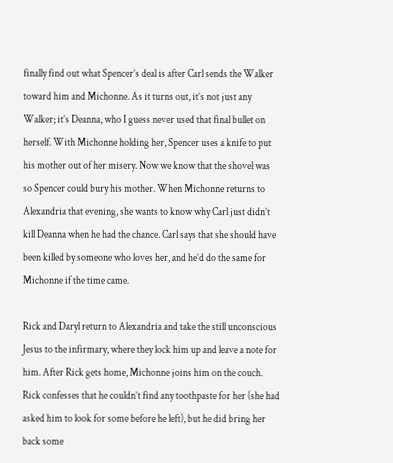finally find out what Spencer’s deal is after Carl sends the Walker toward him and Michonne. As it turns out, it’s not just any Walker; it’s Deanna, who I guess never used that final bullet on herself. With Michonne holding her, Spencer uses a knife to put his mother out of her misery. Now we know that the shovel was so Spencer could bury his mother. When Michonne returns to Alexandria that evening, she wants to know why Carl just didn’t kill Deanna when he had the chance. Carl says that she should have been killed by someone who loves her, and he’d do the same for Michonne if the time came.

Rick and Daryl return to Alexandria and take the still unconscious Jesus to the infirmary, where they lock him up and leave a note for him. After Rick gets home, Michonne joins him on the couch. Rick confesses that he couldn’t find any toothpaste for her (she had asked him to look for some before he left), but he did bring her back some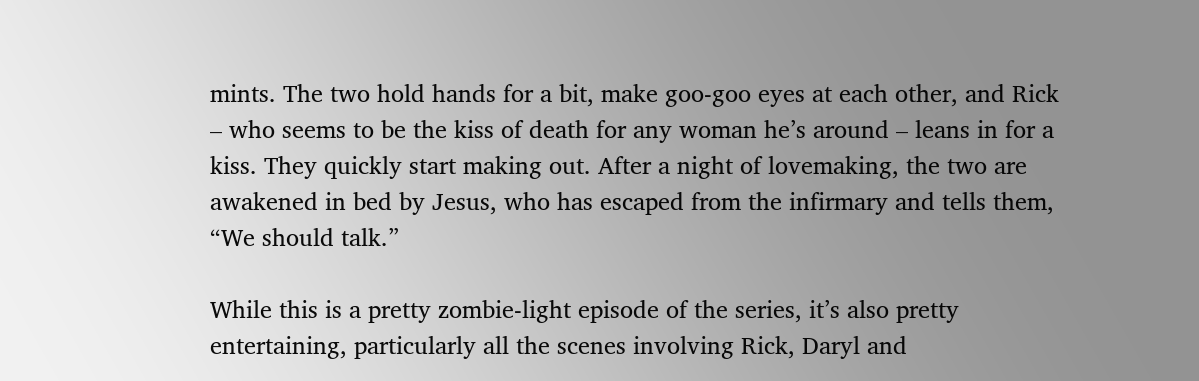mints. The two hold hands for a bit, make goo-goo eyes at each other, and Rick – who seems to be the kiss of death for any woman he’s around – leans in for a kiss. They quickly start making out. After a night of lovemaking, the two are awakened in bed by Jesus, who has escaped from the infirmary and tells them, “We should talk.”

While this is a pretty zombie-light episode of the series, it’s also pretty entertaining, particularly all the scenes involving Rick, Daryl and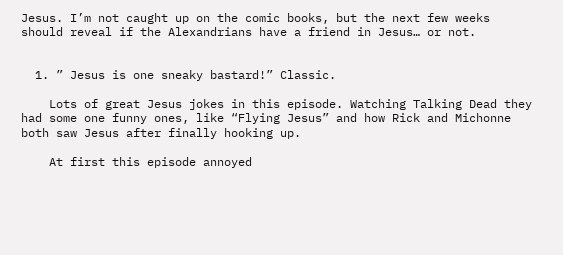Jesus. I’m not caught up on the comic books, but the next few weeks should reveal if the Alexandrians have a friend in Jesus… or not.


  1. ” Jesus is one sneaky bastard!” Classic.

    Lots of great Jesus jokes in this episode. Watching Talking Dead they had some one funny ones, like “Flying Jesus” and how Rick and Michonne both saw Jesus after finally hooking up.

    At first this episode annoyed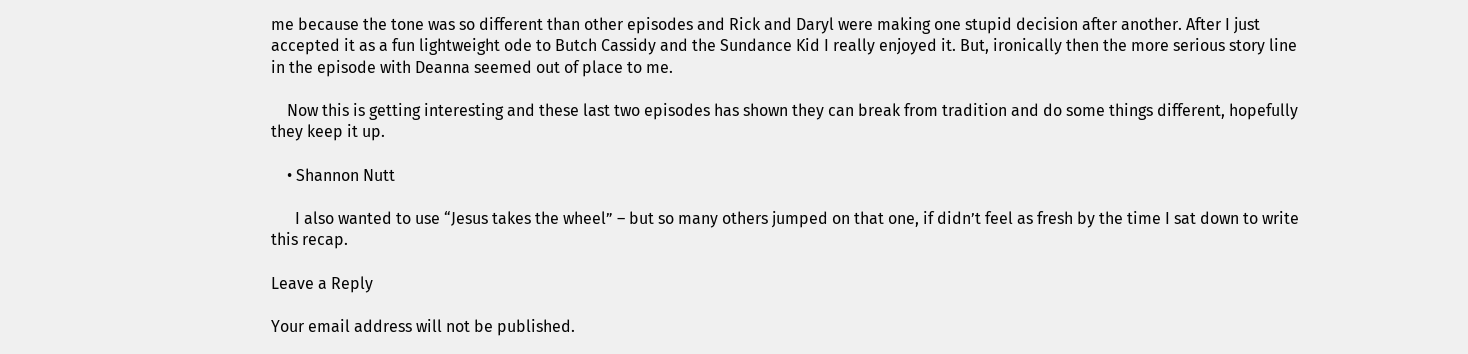me because the tone was so different than other episodes and Rick and Daryl were making one stupid decision after another. After I just accepted it as a fun lightweight ode to Butch Cassidy and the Sundance Kid I really enjoyed it. But, ironically then the more serious story line in the episode with Deanna seemed out of place to me.

    Now this is getting interesting and these last two episodes has shown they can break from tradition and do some things different, hopefully they keep it up.

    • Shannon Nutt

      I also wanted to use “Jesus takes the wheel” – but so many others jumped on that one, if didn’t feel as fresh by the time I sat down to write this recap.

Leave a Reply

Your email address will not be published.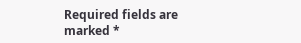Required fields are marked *